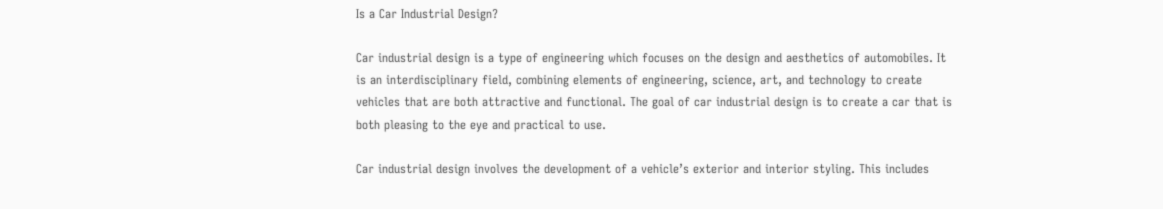Is a Car Industrial Design?

Car industrial design is a type of engineering which focuses on the design and aesthetics of automobiles. It is an interdisciplinary field, combining elements of engineering, science, art, and technology to create vehicles that are both attractive and functional. The goal of car industrial design is to create a car that is both pleasing to the eye and practical to use.

Car industrial design involves the development of a vehicle’s exterior and interior styling. This includes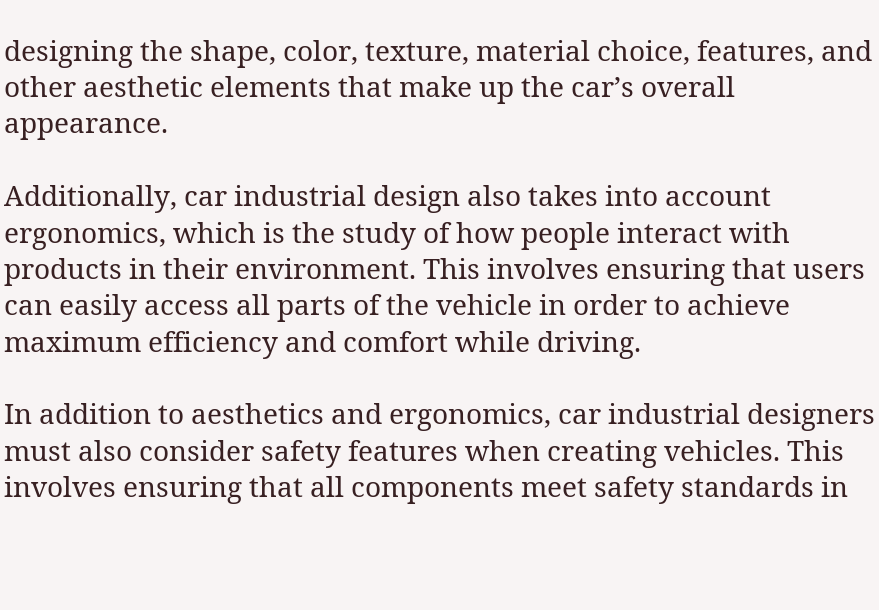designing the shape, color, texture, material choice, features, and other aesthetic elements that make up the car’s overall appearance.

Additionally, car industrial design also takes into account ergonomics, which is the study of how people interact with products in their environment. This involves ensuring that users can easily access all parts of the vehicle in order to achieve maximum efficiency and comfort while driving.

In addition to aesthetics and ergonomics, car industrial designers must also consider safety features when creating vehicles. This involves ensuring that all components meet safety standards in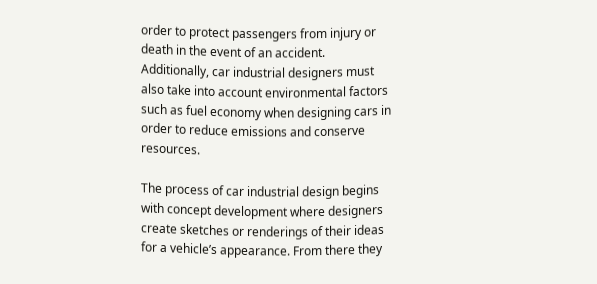order to protect passengers from injury or death in the event of an accident. Additionally, car industrial designers must also take into account environmental factors such as fuel economy when designing cars in order to reduce emissions and conserve resources.

The process of car industrial design begins with concept development where designers create sketches or renderings of their ideas for a vehicle’s appearance. From there they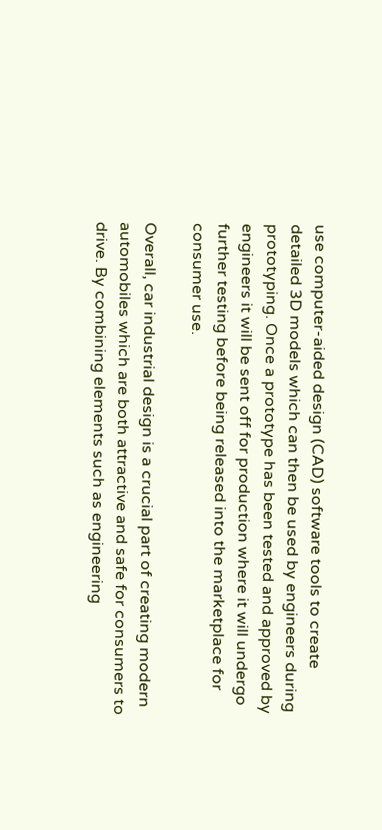use computer-aided design (CAD) software tools to create detailed 3D models which can then be used by engineers during prototyping. Once a prototype has been tested and approved by engineers it will be sent off for production where it will undergo further testing before being released into the marketplace for consumer use.

Overall, car industrial design is a crucial part of creating modern automobiles which are both attractive and safe for consumers to drive. By combining elements such as engineering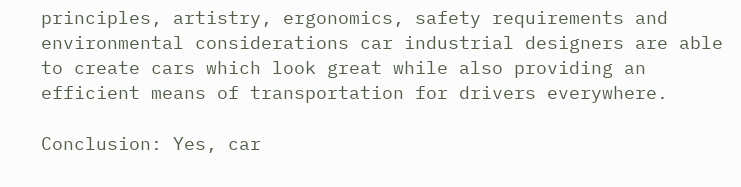principles, artistry, ergonomics, safety requirements and environmental considerations car industrial designers are able to create cars which look great while also providing an efficient means of transportation for drivers everywhere.

Conclusion: Yes, car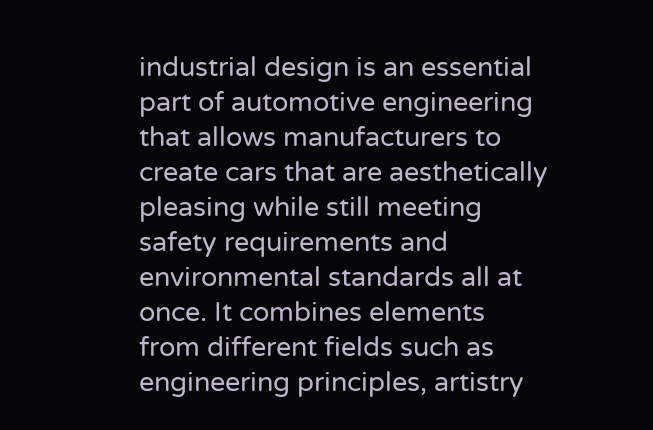industrial design is an essential part of automotive engineering that allows manufacturers to create cars that are aesthetically pleasing while still meeting safety requirements and environmental standards all at once. It combines elements from different fields such as engineering principles, artistry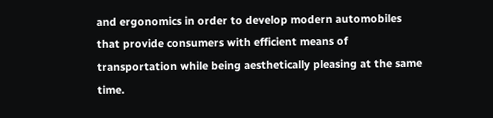and ergonomics in order to develop modern automobiles that provide consumers with efficient means of transportation while being aesthetically pleasing at the same time.